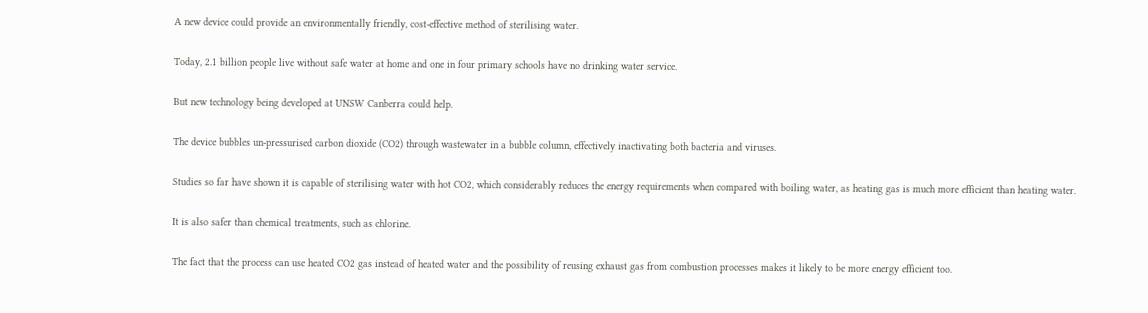A new device could provide an environmentally friendly, cost-effective method of sterilising water.

Today, 2.1 billion people live without safe water at home and one in four primary schools have no drinking water service.

But new technology being developed at UNSW Canberra could help.

The device bubbles un-pressurised carbon dioxide (CO2) through wastewater in a bubble column, effectively inactivating both bacteria and viruses.

Studies so far have shown it is capable of sterilising water with hot CO2, which considerably reduces the energy requirements when compared with boiling water, as heating gas is much more efficient than heating water.

It is also safer than chemical treatments, such as chlorine.

The fact that the process can use heated CO2 gas instead of heated water and the possibility of reusing exhaust gas from combustion processes makes it likely to be more energy efficient too.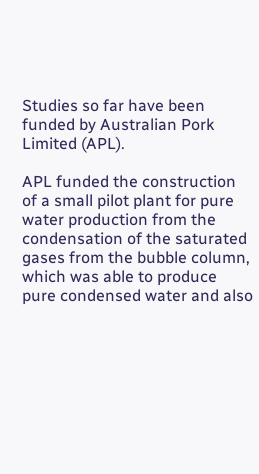Studies so far have been funded by Australian Pork Limited (APL).

APL funded the construction of a small pilot plant for pure water production from the condensation of the saturated gases from the bubble column, which was able to produce pure condensed water and also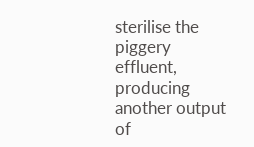sterilise the piggery effluent, producing another output of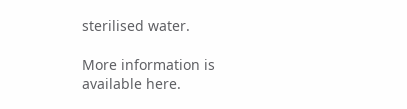sterilised water.

More information is available here.